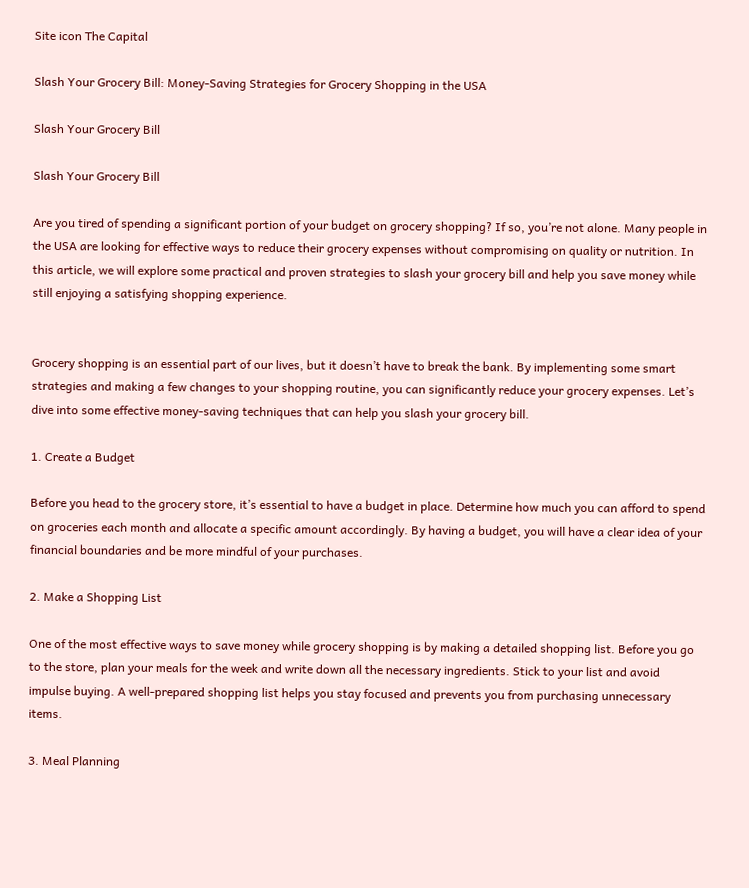Site icon The Capital

Slash Your Grocery Bill: Money-Saving Strategies for Grocery Shopping in the USA

Slash Your Grocery Bill

Slash Your Grocery Bill

Are you tired of spending a significant portion of your budget on grocery shopping? If so, you’re not alone. Many people in the USA are looking for effective ways to reduce their grocery expenses without compromising on quality or nutrition. In this article, we will explore some practical and proven strategies to slash your grocery bill and help you save money while still enjoying a satisfying shopping experience.


Grocery shopping is an essential part of our lives, but it doesn’t have to break the bank. By implementing some smart strategies and making a few changes to your shopping routine, you can significantly reduce your grocery expenses. Let’s dive into some effective money-saving techniques that can help you slash your grocery bill.

1. Create a Budget

Before you head to the grocery store, it’s essential to have a budget in place. Determine how much you can afford to spend on groceries each month and allocate a specific amount accordingly. By having a budget, you will have a clear idea of your financial boundaries and be more mindful of your purchases.

2. Make a Shopping List

One of the most effective ways to save money while grocery shopping is by making a detailed shopping list. Before you go to the store, plan your meals for the week and write down all the necessary ingredients. Stick to your list and avoid impulse buying. A well-prepared shopping list helps you stay focused and prevents you from purchasing unnecessary items.

3. Meal Planning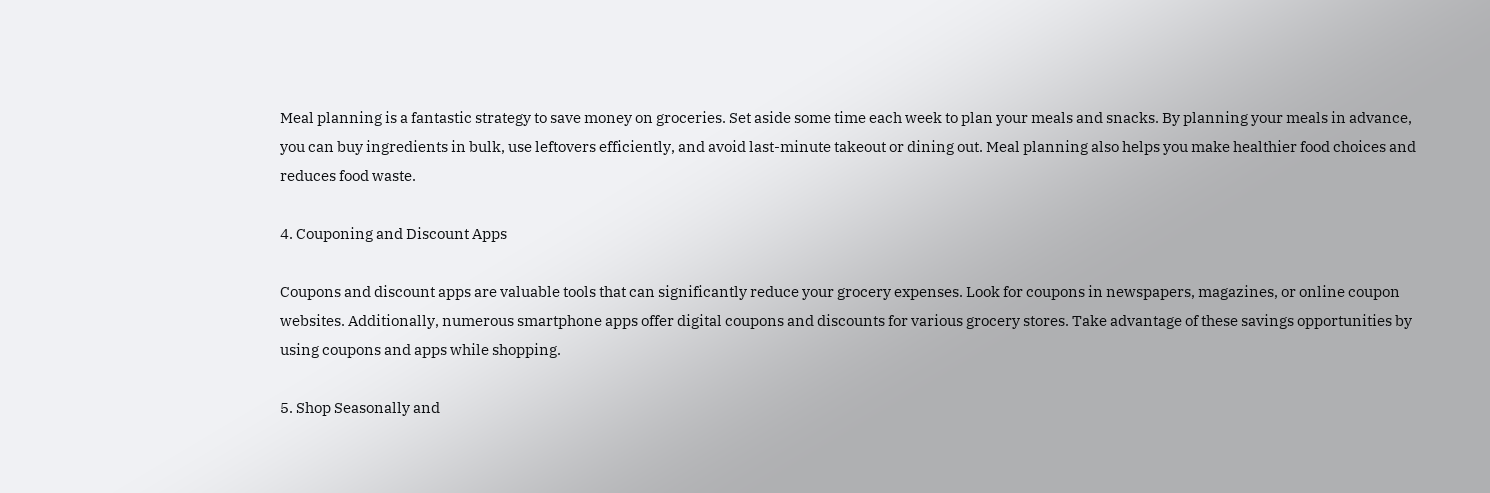Meal planning is a fantastic strategy to save money on groceries. Set aside some time each week to plan your meals and snacks. By planning your meals in advance, you can buy ingredients in bulk, use leftovers efficiently, and avoid last-minute takeout or dining out. Meal planning also helps you make healthier food choices and reduces food waste.

4. Couponing and Discount Apps

Coupons and discount apps are valuable tools that can significantly reduce your grocery expenses. Look for coupons in newspapers, magazines, or online coupon websites. Additionally, numerous smartphone apps offer digital coupons and discounts for various grocery stores. Take advantage of these savings opportunities by using coupons and apps while shopping.

5. Shop Seasonally and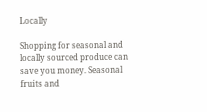Locally

Shopping for seasonal and locally sourced produce can save you money. Seasonal fruits and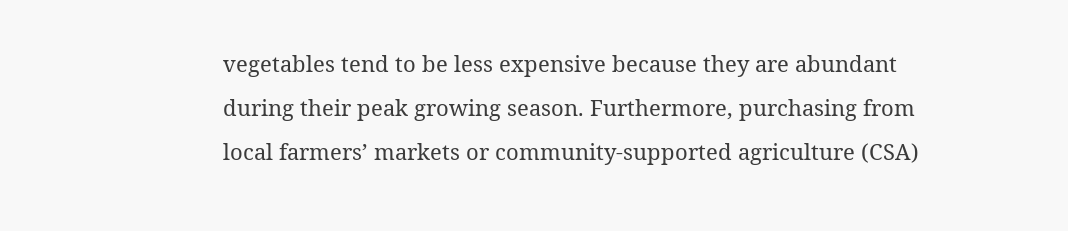vegetables tend to be less expensive because they are abundant during their peak growing season. Furthermore, purchasing from local farmers’ markets or community-supported agriculture (CSA)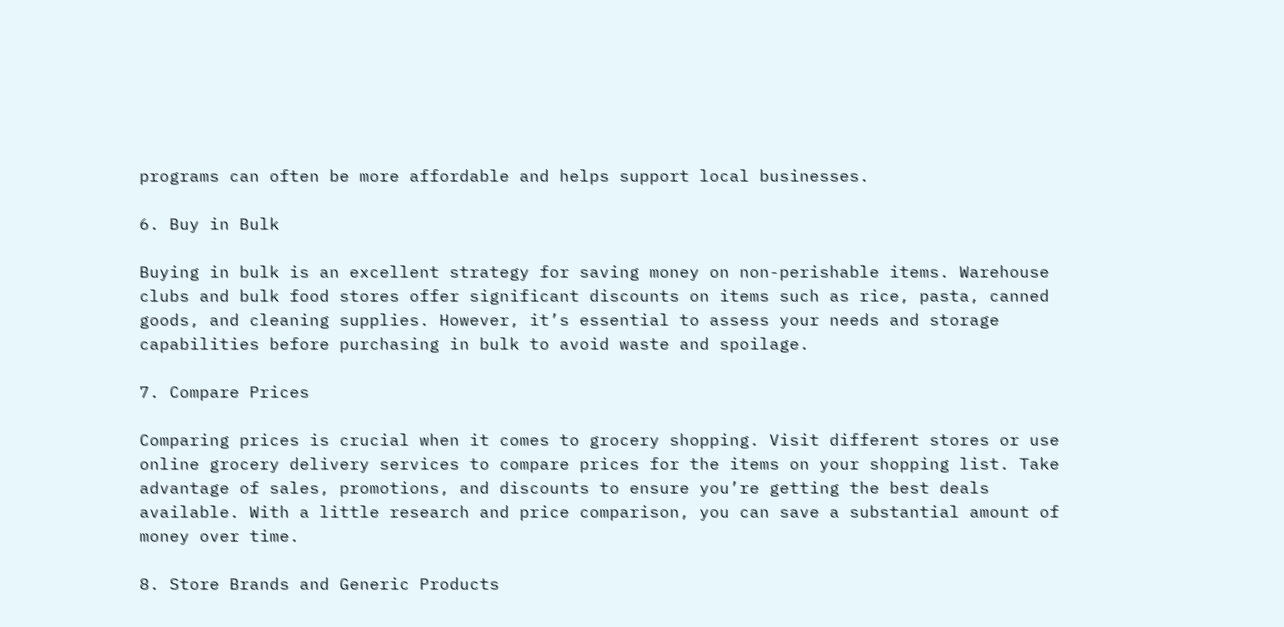programs can often be more affordable and helps support local businesses.

6. Buy in Bulk

Buying in bulk is an excellent strategy for saving money on non-perishable items. Warehouse clubs and bulk food stores offer significant discounts on items such as rice, pasta, canned goods, and cleaning supplies. However, it’s essential to assess your needs and storage capabilities before purchasing in bulk to avoid waste and spoilage.

7. Compare Prices

Comparing prices is crucial when it comes to grocery shopping. Visit different stores or use online grocery delivery services to compare prices for the items on your shopping list. Take advantage of sales, promotions, and discounts to ensure you’re getting the best deals available. With a little research and price comparison, you can save a substantial amount of money over time.

8. Store Brands and Generic Products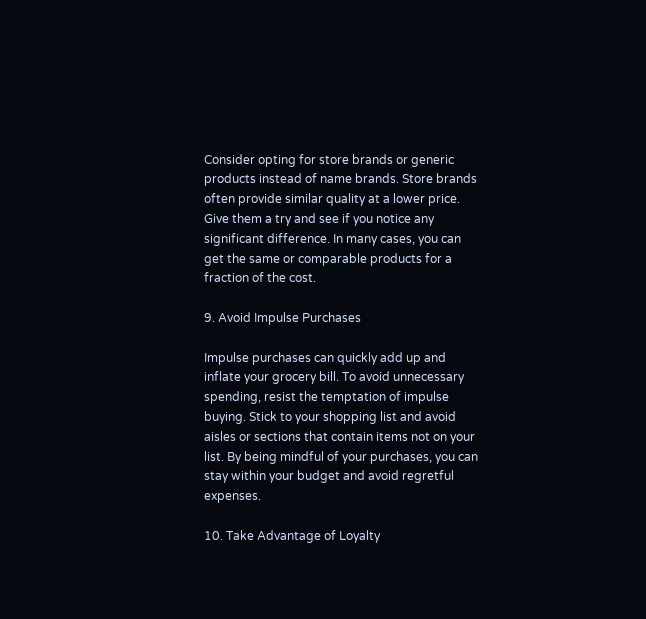Consider opting for store brands or generic products instead of name brands. Store brands often provide similar quality at a lower price. Give them a try and see if you notice any significant difference. In many cases, you can get the same or comparable products for a fraction of the cost.

9. Avoid Impulse Purchases

Impulse purchases can quickly add up and inflate your grocery bill. To avoid unnecessary spending, resist the temptation of impulse buying. Stick to your shopping list and avoid aisles or sections that contain items not on your list. By being mindful of your purchases, you can stay within your budget and avoid regretful expenses.

10. Take Advantage of Loyalty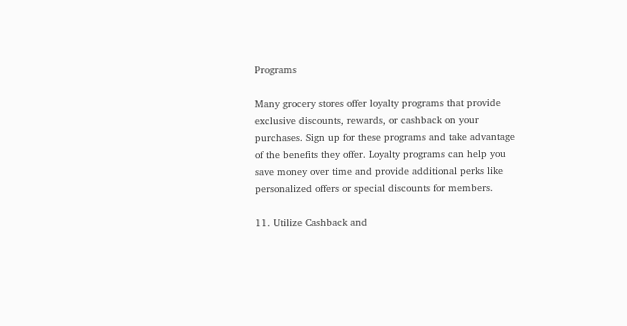Programs

Many grocery stores offer loyalty programs that provide exclusive discounts, rewards, or cashback on your purchases. Sign up for these programs and take advantage of the benefits they offer. Loyalty programs can help you save money over time and provide additional perks like personalized offers or special discounts for members.

11. Utilize Cashback and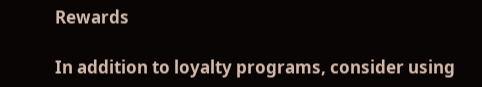Rewards

In addition to loyalty programs, consider using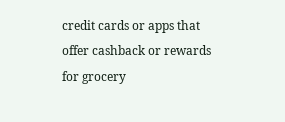credit cards or apps that offer cashback or rewards for grocery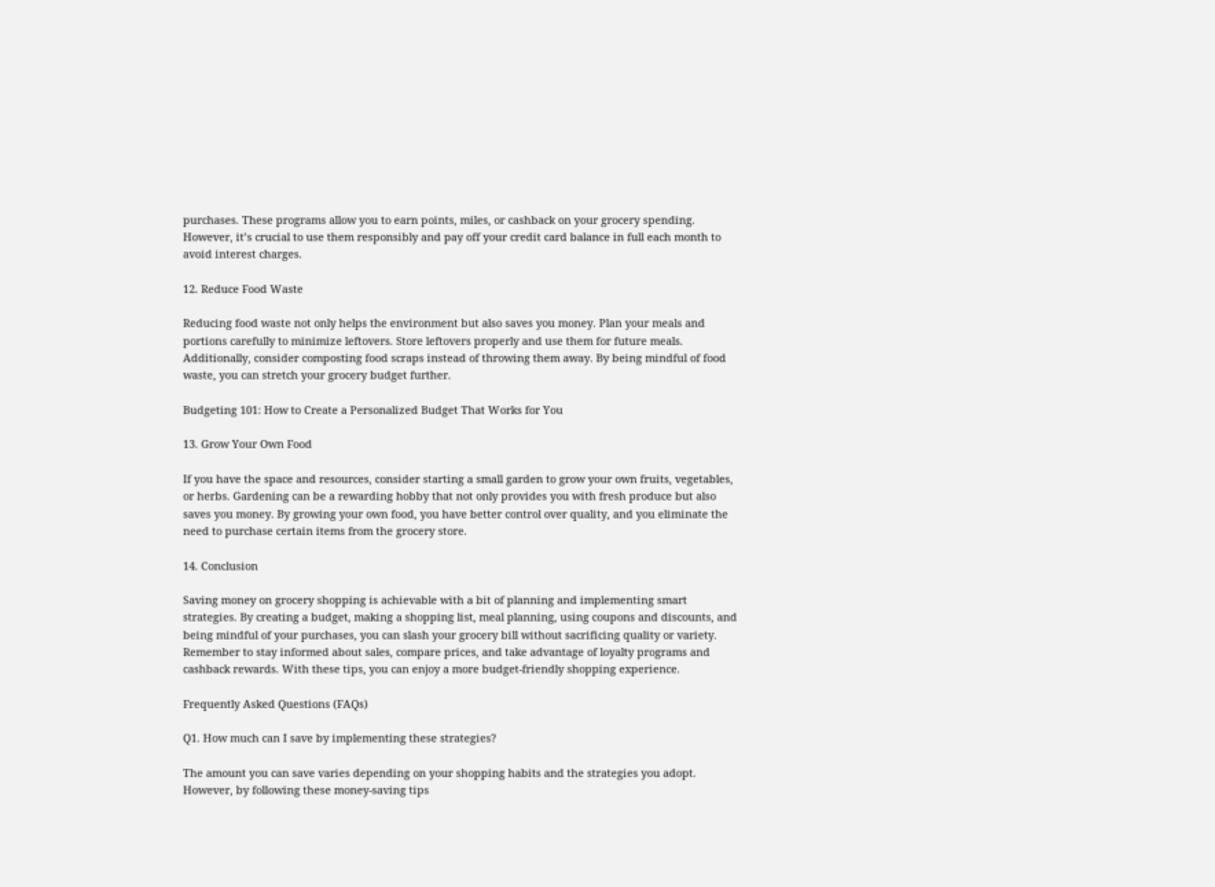purchases. These programs allow you to earn points, miles, or cashback on your grocery spending. However, it’s crucial to use them responsibly and pay off your credit card balance in full each month to avoid interest charges.

12. Reduce Food Waste

Reducing food waste not only helps the environment but also saves you money. Plan your meals and portions carefully to minimize leftovers. Store leftovers properly and use them for future meals. Additionally, consider composting food scraps instead of throwing them away. By being mindful of food waste, you can stretch your grocery budget further.

Budgeting 101: How to Create a Personalized Budget That Works for You

13. Grow Your Own Food

If you have the space and resources, consider starting a small garden to grow your own fruits, vegetables, or herbs. Gardening can be a rewarding hobby that not only provides you with fresh produce but also saves you money. By growing your own food, you have better control over quality, and you eliminate the need to purchase certain items from the grocery store.

14. Conclusion

Saving money on grocery shopping is achievable with a bit of planning and implementing smart strategies. By creating a budget, making a shopping list, meal planning, using coupons and discounts, and being mindful of your purchases, you can slash your grocery bill without sacrificing quality or variety. Remember to stay informed about sales, compare prices, and take advantage of loyalty programs and cashback rewards. With these tips, you can enjoy a more budget-friendly shopping experience.

Frequently Asked Questions (FAQs)

Q1. How much can I save by implementing these strategies?

The amount you can save varies depending on your shopping habits and the strategies you adopt. However, by following these money-saving tips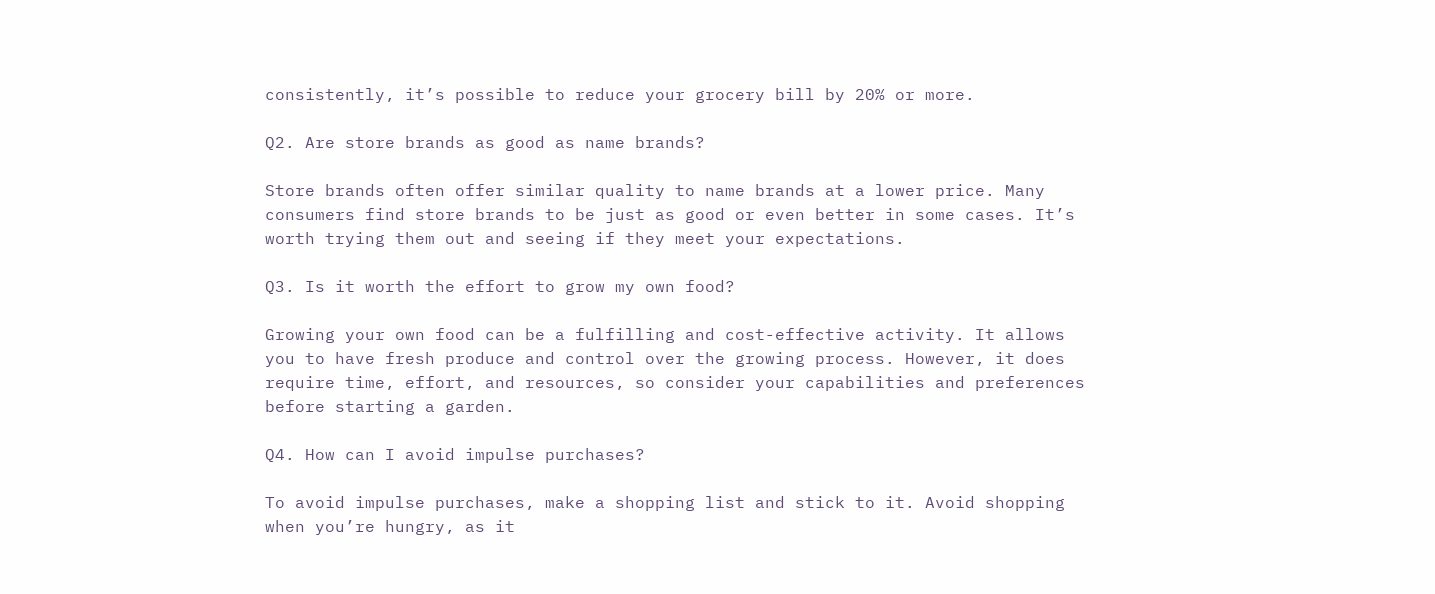consistently, it’s possible to reduce your grocery bill by 20% or more.

Q2. Are store brands as good as name brands?

Store brands often offer similar quality to name brands at a lower price. Many consumers find store brands to be just as good or even better in some cases. It’s worth trying them out and seeing if they meet your expectations.

Q3. Is it worth the effort to grow my own food?

Growing your own food can be a fulfilling and cost-effective activity. It allows you to have fresh produce and control over the growing process. However, it does require time, effort, and resources, so consider your capabilities and preferences before starting a garden.

Q4. How can I avoid impulse purchases?

To avoid impulse purchases, make a shopping list and stick to it. Avoid shopping when you’re hungry, as it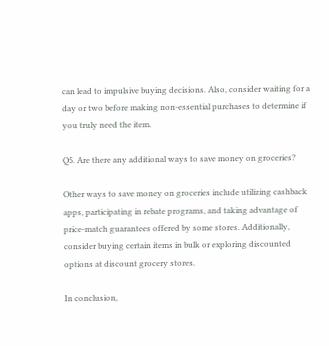can lead to impulsive buying decisions. Also, consider waiting for a day or two before making non-essential purchases to determine if you truly need the item.

Q5. Are there any additional ways to save money on groceries?

Other ways to save money on groceries include utilizing cashback apps, participating in rebate programs, and taking advantage of price-match guarantees offered by some stores. Additionally, consider buying certain items in bulk or exploring discounted options at discount grocery stores.

In conclusion,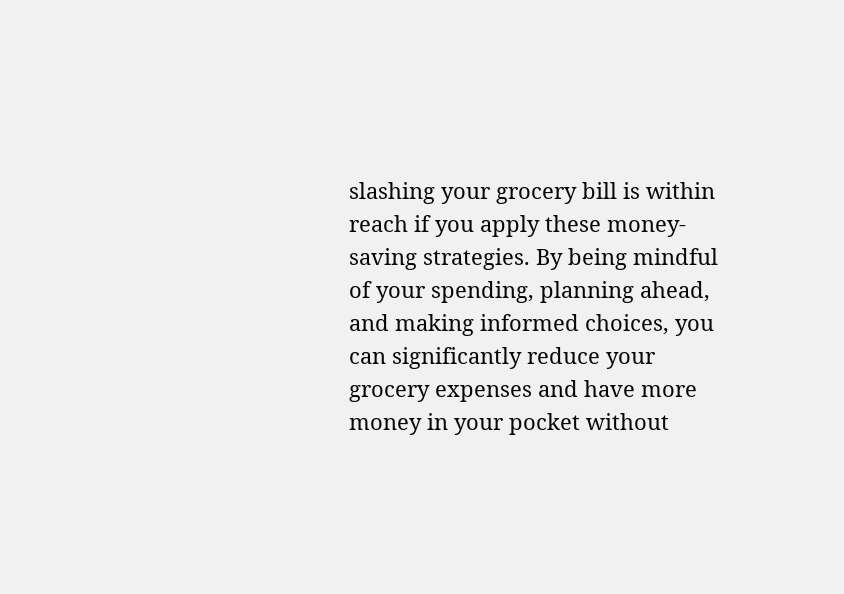slashing your grocery bill is within reach if you apply these money-saving strategies. By being mindful of your spending, planning ahead, and making informed choices, you can significantly reduce your grocery expenses and have more money in your pocket without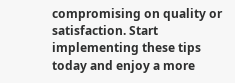compromising on quality or satisfaction. Start implementing these tips today and enjoy a more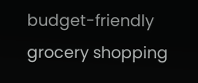budget-friendly grocery shopping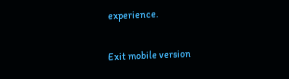experience.

Exit mobile version